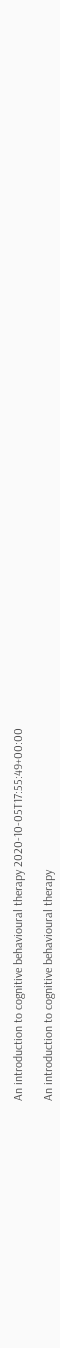An introduction to cognitive behavioural therapy 2020-10-05T17:55:49+00:00

An introduction to cognitive behavioural therapy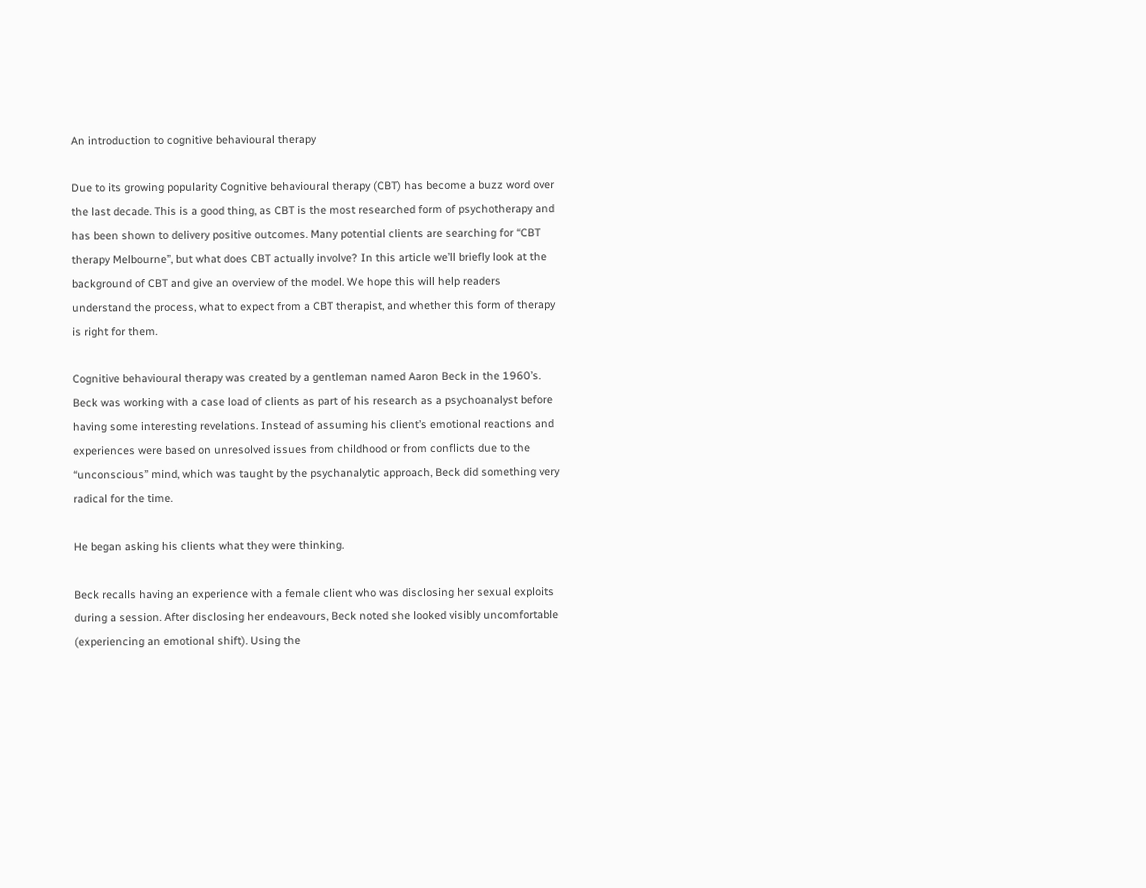An introduction to cognitive behavioural therapy

Due to its growing popularity Cognitive behavioural therapy (CBT) has become a buzz word over the last decade. This is a good thing, as CBT is the most researched form of psychotherapy and has been shown to delivery positive outcomes. Many potential clients are searching for “CBT therapy Melbourne”, but what does CBT actually involve? In this article we’ll briefly look at the background of CBT and give an overview of the model. We hope this will help readers understand the process, what to expect from a CBT therapist, and whether this form of therapy is right for them.

Cognitive behavioural therapy was created by a gentleman named Aaron Beck in the 1960’s. Beck was working with a case load of clients as part of his research as a psychoanalyst before having some interesting revelations. Instead of assuming his client’s emotional reactions and experiences were based on unresolved issues from childhood or from conflicts due to the “unconscious” mind, which was taught by the psychanalytic approach, Beck did something very radical for the time.

He began asking his clients what they were thinking.

Beck recalls having an experience with a female client who was disclosing her sexual exploits during a session. After disclosing her endeavours, Beck noted she looked visibly uncomfortable (experiencing an emotional shift). Using the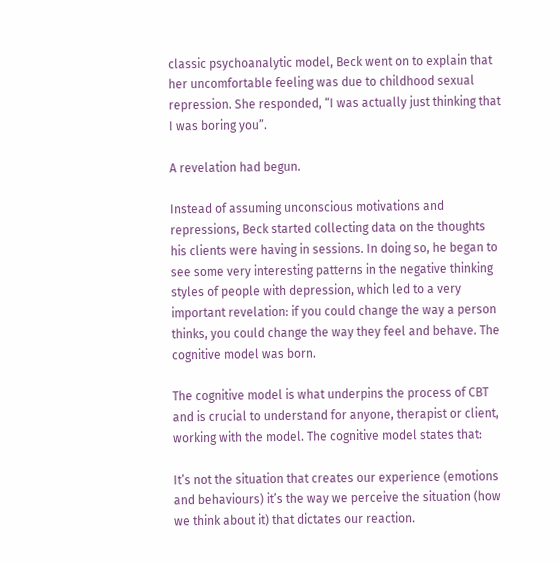classic psychoanalytic model, Beck went on to explain that her uncomfortable feeling was due to childhood sexual repression. She responded, “I was actually just thinking that I was boring you”.

A revelation had begun.

Instead of assuming unconscious motivations and repressions, Beck started collecting data on the thoughts his clients were having in sessions. In doing so, he began to see some very interesting patterns in the negative thinking styles of people with depression, which led to a very important revelation: if you could change the way a person thinks, you could change the way they feel and behave. The cognitive model was born.

The cognitive model is what underpins the process of CBT and is crucial to understand for anyone, therapist or client, working with the model. The cognitive model states that:

It’s not the situation that creates our experience (emotions and behaviours) it’s the way we perceive the situation (how we think about it) that dictates our reaction.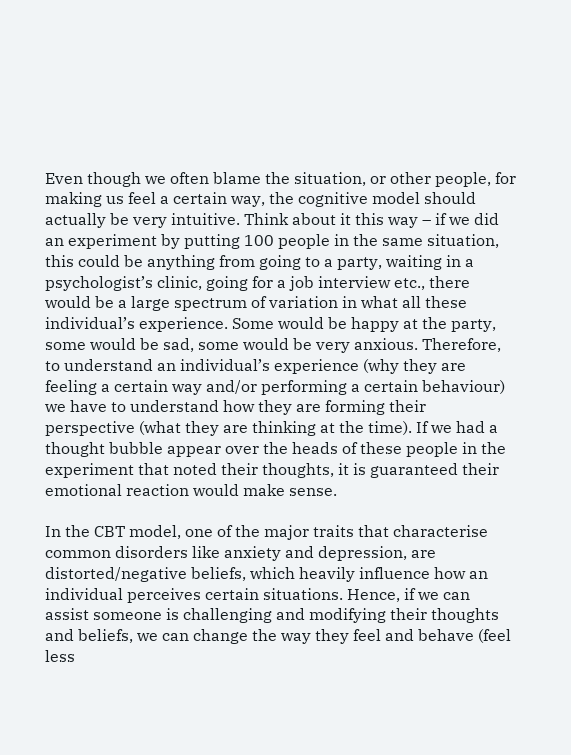Even though we often blame the situation, or other people, for making us feel a certain way, the cognitive model should actually be very intuitive. Think about it this way – if we did an experiment by putting 100 people in the same situation, this could be anything from going to a party, waiting in a psychologist’s clinic, going for a job interview etc., there would be a large spectrum of variation in what all these individual’s experience. Some would be happy at the party, some would be sad, some would be very anxious. Therefore, to understand an individual’s experience (why they are feeling a certain way and/or performing a certain behaviour) we have to understand how they are forming their perspective (what they are thinking at the time). If we had a thought bubble appear over the heads of these people in the experiment that noted their thoughts, it is guaranteed their emotional reaction would make sense.

In the CBT model, one of the major traits that characterise common disorders like anxiety and depression, are distorted/negative beliefs, which heavily influence how an individual perceives certain situations. Hence, if we can assist someone is challenging and modifying their thoughts and beliefs, we can change the way they feel and behave (feel less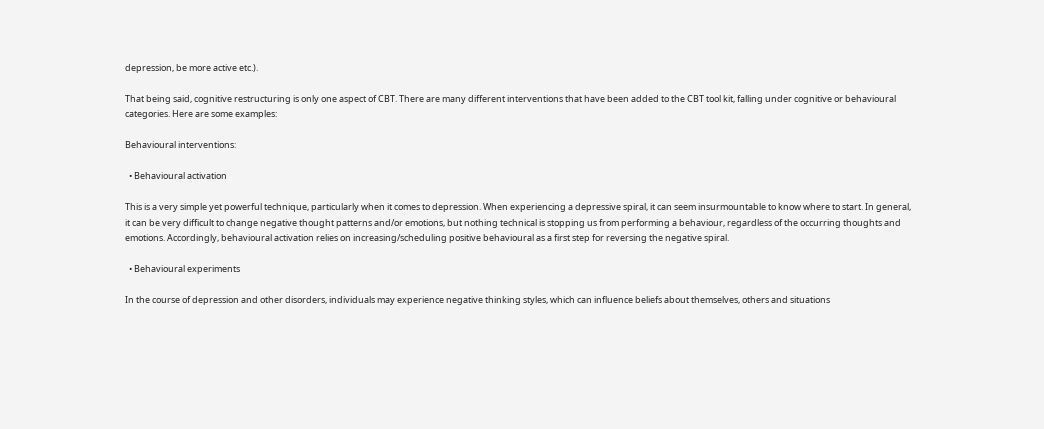depression, be more active etc.).

That being said, cognitive restructuring is only one aspect of CBT. There are many different interventions that have been added to the CBT tool kit, falling under cognitive or behavioural categories. Here are some examples:

Behavioural interventions:

  • Behavioural activation

This is a very simple yet powerful technique, particularly when it comes to depression. When experiencing a depressive spiral, it can seem insurmountable to know where to start. In general, it can be very difficult to change negative thought patterns and/or emotions, but nothing technical is stopping us from performing a behaviour, regardless of the occurring thoughts and emotions. Accordingly, behavioural activation relies on increasing/scheduling positive behavioural as a first step for reversing the negative spiral.

  • Behavioural experiments

In the course of depression and other disorders, individuals may experience negative thinking styles, which can influence beliefs about themselves, others and situations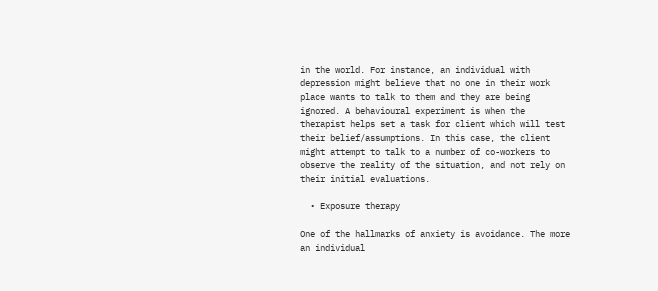in the world. For instance, an individual with depression might believe that no one in their work place wants to talk to them and they are being ignored. A behavioural experiment is when the therapist helps set a task for client which will test their belief/assumptions. In this case, the client might attempt to talk to a number of co-workers to observe the reality of the situation, and not rely on their initial evaluations.

  • Exposure therapy

One of the hallmarks of anxiety is avoidance. The more an individual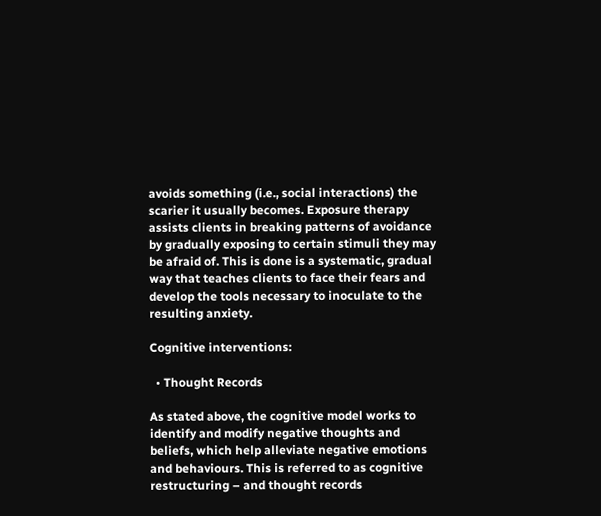avoids something (i.e., social interactions) the scarier it usually becomes. Exposure therapy assists clients in breaking patterns of avoidance by gradually exposing to certain stimuli they may be afraid of. This is done is a systematic, gradual way that teaches clients to face their fears and develop the tools necessary to inoculate to the resulting anxiety.

Cognitive interventions:

  • Thought Records

As stated above, the cognitive model works to identify and modify negative thoughts and beliefs, which help alleviate negative emotions and behaviours. This is referred to as cognitive restructuring – and thought records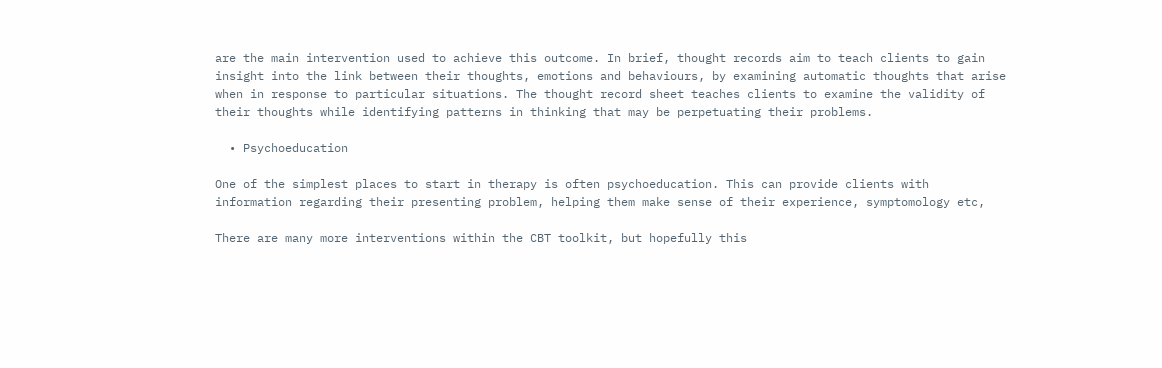are the main intervention used to achieve this outcome. In brief, thought records aim to teach clients to gain insight into the link between their thoughts, emotions and behaviours, by examining automatic thoughts that arise when in response to particular situations. The thought record sheet teaches clients to examine the validity of their thoughts while identifying patterns in thinking that may be perpetuating their problems.

  • Psychoeducation

One of the simplest places to start in therapy is often psychoeducation. This can provide clients with information regarding their presenting problem, helping them make sense of their experience, symptomology etc,

There are many more interventions within the CBT toolkit, but hopefully this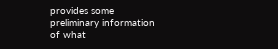provides some preliminary information of what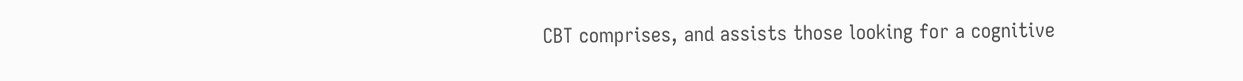CBT comprises, and assists those looking for a cognitive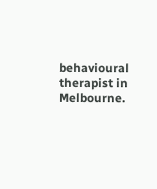behavioural therapist in Melbourne.